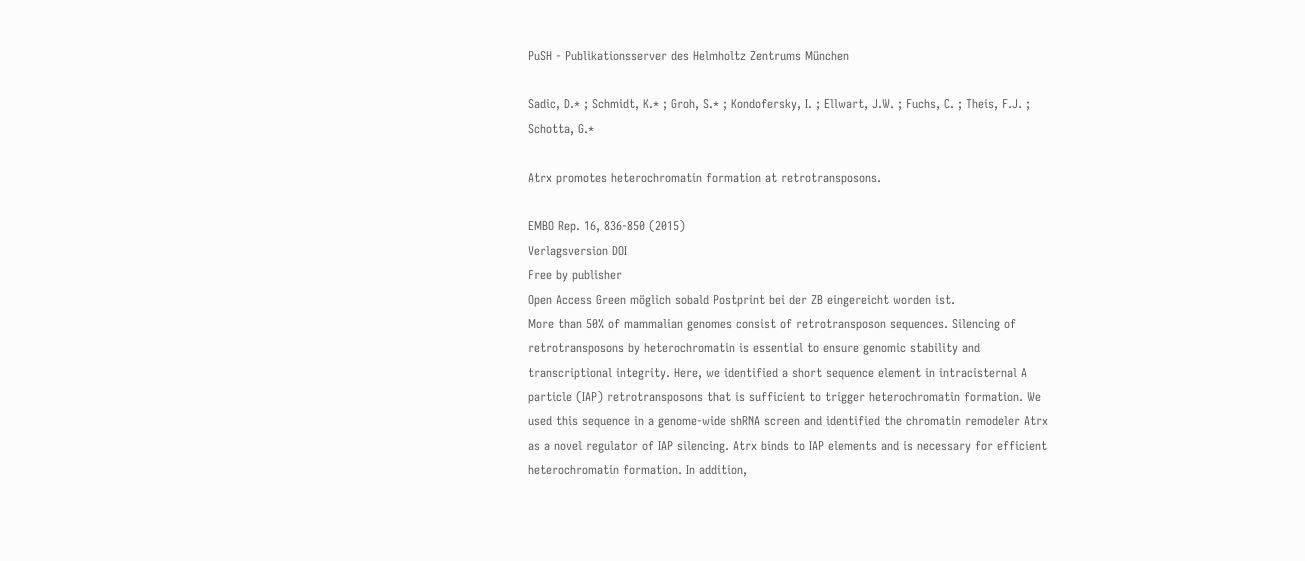PuSH - Publikationsserver des Helmholtz Zentrums München

Sadic, D.* ; Schmidt, K.* ; Groh, S.* ; Kondofersky, I. ; Ellwart, J.W. ; Fuchs, C. ; Theis, F.J. ; Schotta, G.*

Atrx promotes heterochromatin formation at retrotransposons.

EMBO Rep. 16, 836-850 (2015)
Verlagsversion DOI
Free by publisher
Open Access Green möglich sobald Postprint bei der ZB eingereicht worden ist.
More than 50% of mammalian genomes consist of retrotransposon sequences. Silencing of retrotransposons by heterochromatin is essential to ensure genomic stability and transcriptional integrity. Here, we identified a short sequence element in intracisternal A particle (IAP) retrotransposons that is sufficient to trigger heterochromatin formation. We used this sequence in a genome-wide shRNA screen and identified the chromatin remodeler Atrx as a novel regulator of IAP silencing. Atrx binds to IAP elements and is necessary for efficient heterochromatin formation. In addition,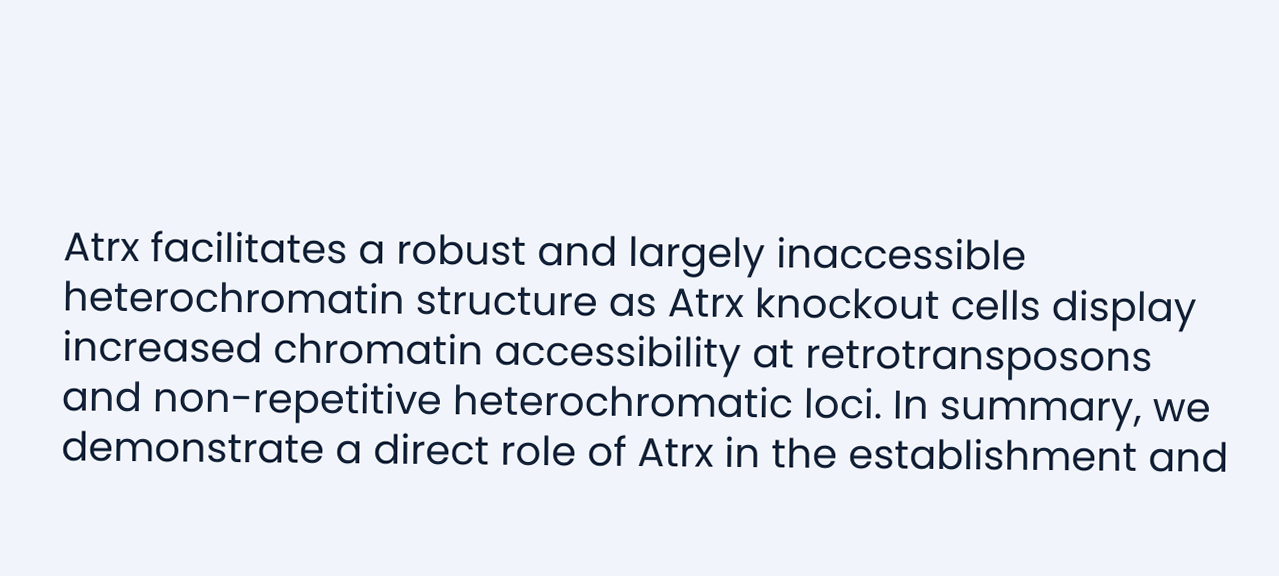Atrx facilitates a robust and largely inaccessible heterochromatin structure as Atrx knockout cells display increased chromatin accessibility at retrotransposons and non-repetitive heterochromatic loci. In summary, we demonstrate a direct role of Atrx in the establishment and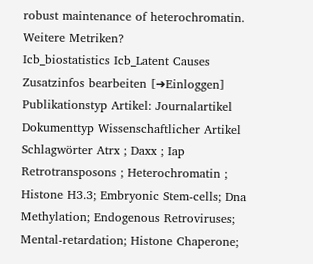robust maintenance of heterochromatin.
Weitere Metriken?
Icb_biostatistics Icb_Latent Causes
Zusatzinfos bearbeiten [➜Einloggen]
Publikationstyp Artikel: Journalartikel
Dokumenttyp Wissenschaftlicher Artikel
Schlagwörter Atrx ; Daxx ; Iap Retrotransposons ; Heterochromatin ; Histone H3.3; Embryonic Stem-cells; Dna Methylation; Endogenous Retroviruses; Mental-retardation; Histone Chaperone;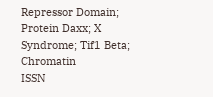Repressor Domain; Protein Daxx; X Syndrome; Tif1 Beta; Chromatin
ISSN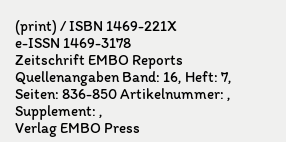(print) / ISBN 1469-221X
e-ISSN 1469-3178
Zeitschrift EMBO Reports
Quellenangaben Band: 16, Heft: 7, Seiten: 836-850 Artikelnummer: , Supplement: ,
Verlag EMBO Press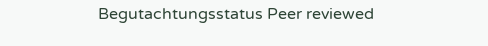Begutachtungsstatus Peer reviewed